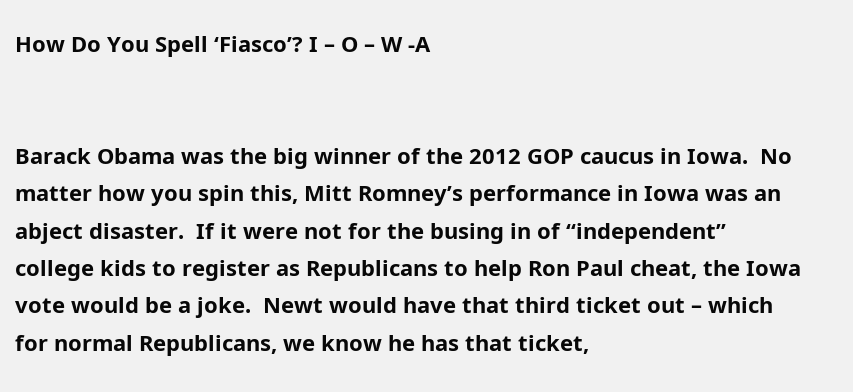How Do You Spell ‘Fiasco’? I – O – W -A


Barack Obama was the big winner of the 2012 GOP caucus in Iowa.  No matter how you spin this, Mitt Romney’s performance in Iowa was an abject disaster.  If it were not for the busing in of “independent” college kids to register as Republicans to help Ron Paul cheat, the Iowa vote would be a joke.  Newt would have that third ticket out – which for normal Republicans, we know he has that ticket,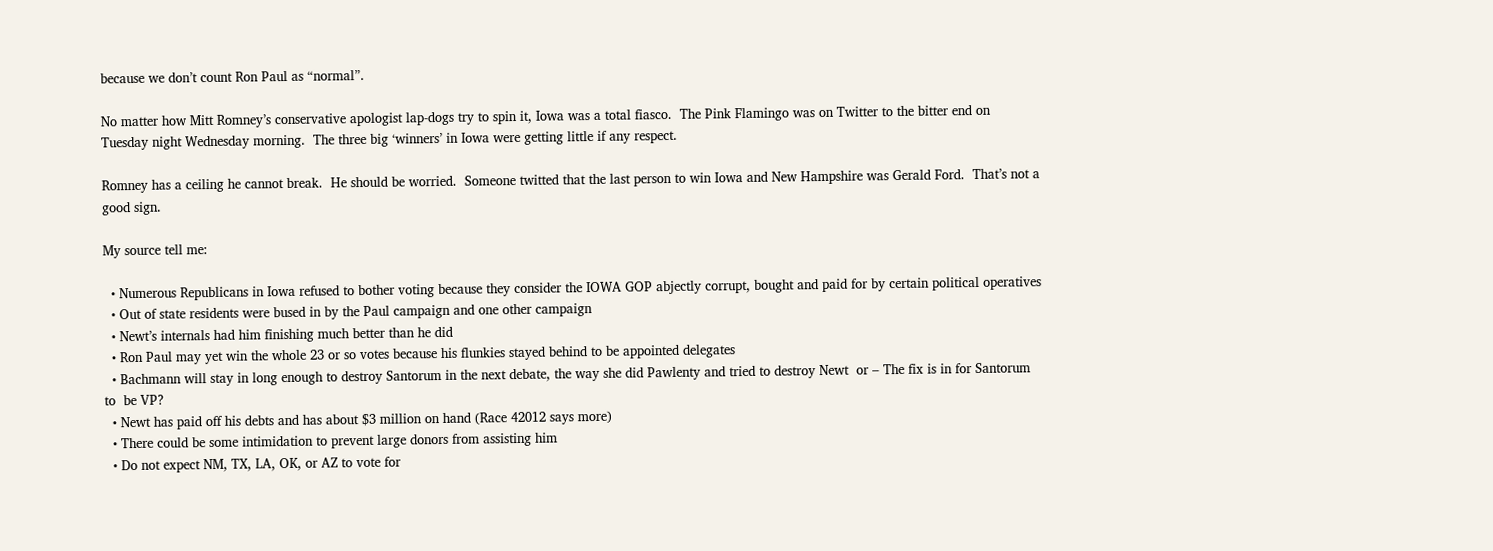because we don’t count Ron Paul as “normal”.

No matter how Mitt Romney’s conservative apologist lap-dogs try to spin it, Iowa was a total fiasco.  The Pink Flamingo was on Twitter to the bitter end on Tuesday night Wednesday morning.  The three big ‘winners’ in Iowa were getting little if any respect.

Romney has a ceiling he cannot break.  He should be worried.  Someone twitted that the last person to win Iowa and New Hampshire was Gerald Ford.  That’s not a good sign.

My source tell me:

  • Numerous Republicans in Iowa refused to bother voting because they consider the IOWA GOP abjectly corrupt, bought and paid for by certain political operatives
  • Out of state residents were bused in by the Paul campaign and one other campaign
  • Newt’s internals had him finishing much better than he did
  • Ron Paul may yet win the whole 23 or so votes because his flunkies stayed behind to be appointed delegates
  • Bachmann will stay in long enough to destroy Santorum in the next debate, the way she did Pawlenty and tried to destroy Newt  or – The fix is in for Santorum to  be VP?
  • Newt has paid off his debts and has about $3 million on hand (Race 42012 says more)
  • There could be some intimidation to prevent large donors from assisting him
  • Do not expect NM, TX, LA, OK, or AZ to vote for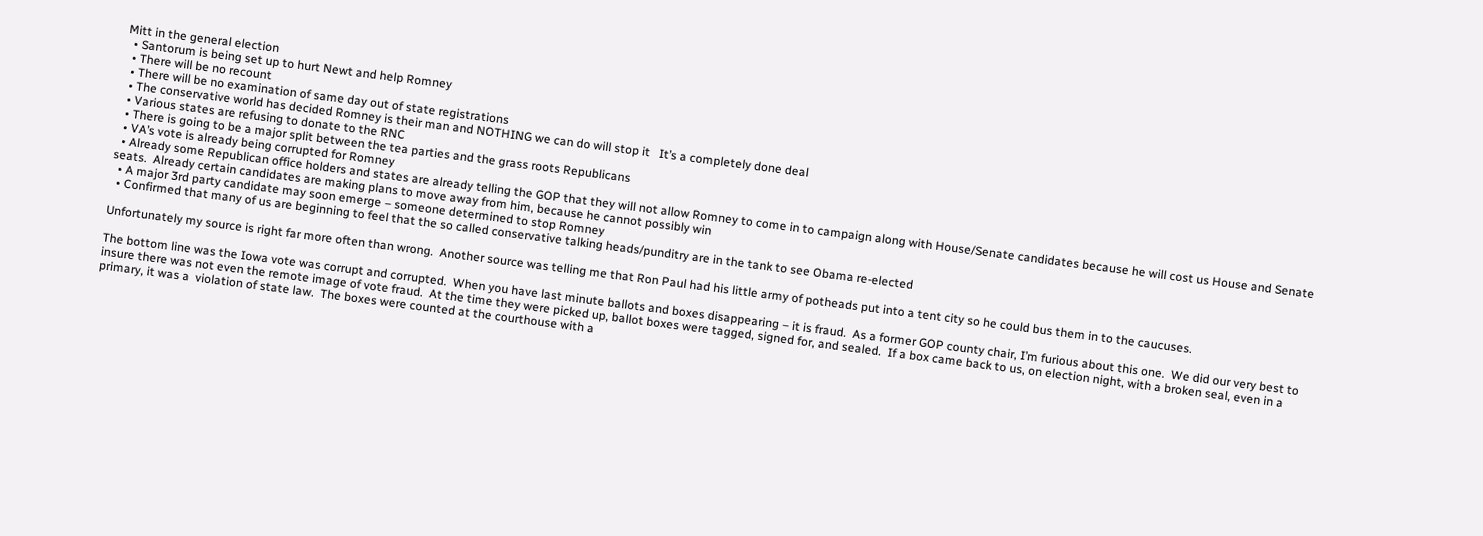Mitt in the general election
  • Santorum is being set up to hurt Newt and help Romney
  • There will be no recount
  • There will be no examination of same day out of state registrations
  • The conservative world has decided Romney is their man and NOTHING we can do will stop it   It’s a completely done deal
  • Various states are refusing to donate to the RNC
  • There is going to be a major split between the tea parties and the grass roots Republicans
  • VA’s vote is already being corrupted for Romney
  • Already some Republican office holders and states are already telling the GOP that they will not allow Romney to come in to campaign along with House/Senate candidates because he will cost us House and Senate seats.  Already certain candidates are making plans to move away from him, because he cannot possibly win
  • A major 3rd party candidate may soon emerge – someone determined to stop Romney
  • Confirmed that many of us are beginning to feel that the so called conservative talking heads/punditry are in the tank to see Obama re-elected

Unfortunately my source is right far more often than wrong.  Another source was telling me that Ron Paul had his little army of potheads put into a tent city so he could bus them in to the caucuses.

The bottom line was the Iowa vote was corrupt and corrupted.  When you have last minute ballots and boxes disappearing – it is fraud.  As a former GOP county chair, I’m furious about this one.  We did our very best to insure there was not even the remote image of vote fraud.  At the time they were picked up, ballot boxes were tagged, signed for, and sealed.  If a box came back to us, on election night, with a broken seal, even in a primary, it was a  violation of state law.  The boxes were counted at the courthouse with a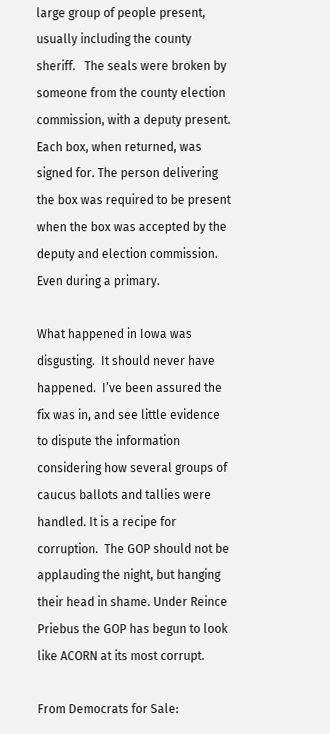large group of people present, usually including the county sheriff.   The seals were broken by someone from the county election commission, with a deputy present.  Each box, when returned, was signed for. The person delivering the box was required to be present when the box was accepted by the deputy and election commission.  Even during a primary.

What happened in Iowa was disgusting.  It should never have happened.  I’ve been assured the fix was in, and see little evidence to dispute the information considering how several groups of caucus ballots and tallies were handled. It is a recipe for corruption.  The GOP should not be applauding the night, but hanging their head in shame. Under Reince Priebus the GOP has begun to look like ACORN at its most corrupt.

From Democrats for Sale: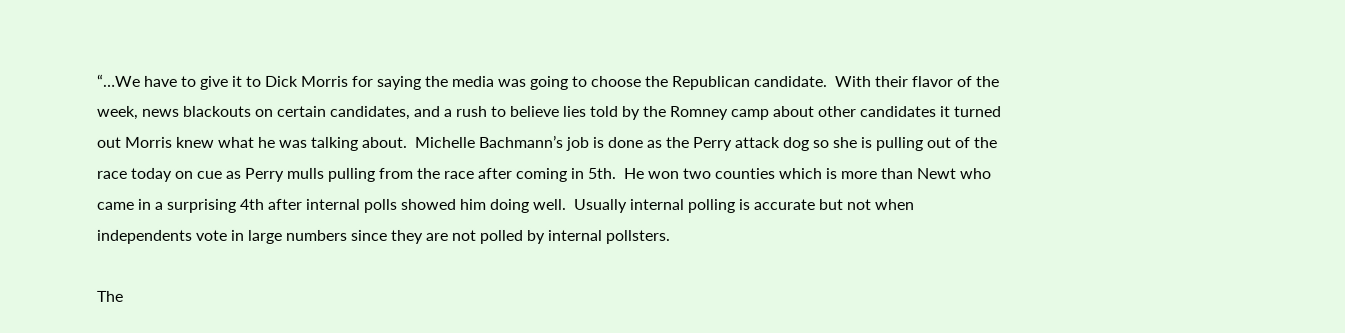“…We have to give it to Dick Morris for saying the media was going to choose the Republican candidate.  With their flavor of the week, news blackouts on certain candidates, and a rush to believe lies told by the Romney camp about other candidates it turned out Morris knew what he was talking about.  Michelle Bachmann’s job is done as the Perry attack dog so she is pulling out of the race today on cue as Perry mulls pulling from the race after coming in 5th.  He won two counties which is more than Newt who came in a surprising 4th after internal polls showed him doing well.  Usually internal polling is accurate but not when independents vote in large numbers since they are not polled by internal pollsters.

The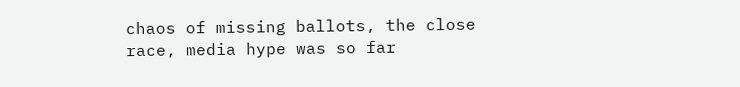chaos of missing ballots, the close race, media hype was so far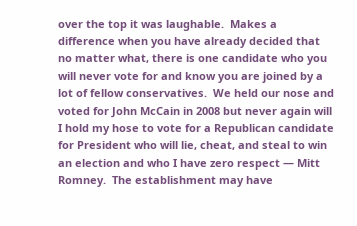over the top it was laughable.  Makes a difference when you have already decided that no matter what, there is one candidate who you will never vote for and know you are joined by a lot of fellow conservatives.  We held our nose and voted for John McCain in 2008 but never again will I hold my hose to vote for a Republican candidate for President who will lie, cheat, and steal to win an election and who I have zero respect — Mitt Romney.  The establishment may have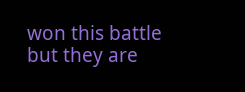won this battle but they are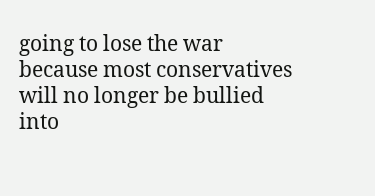going to lose the war because most conservatives will no longer be bullied into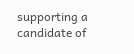supporting a candidate of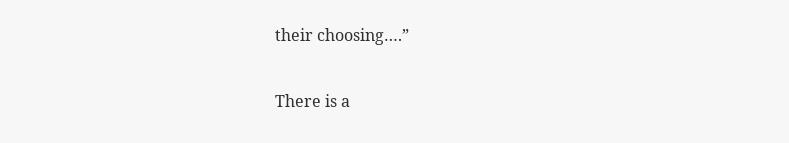their choosing….”

There is a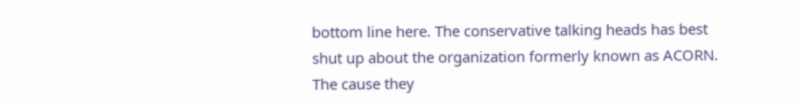bottom line here. The conservative talking heads has best shut up about the organization formerly known as ACORN.  The cause they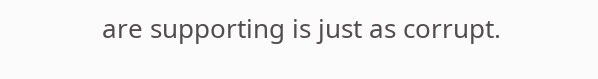are supporting is just as corrupt.